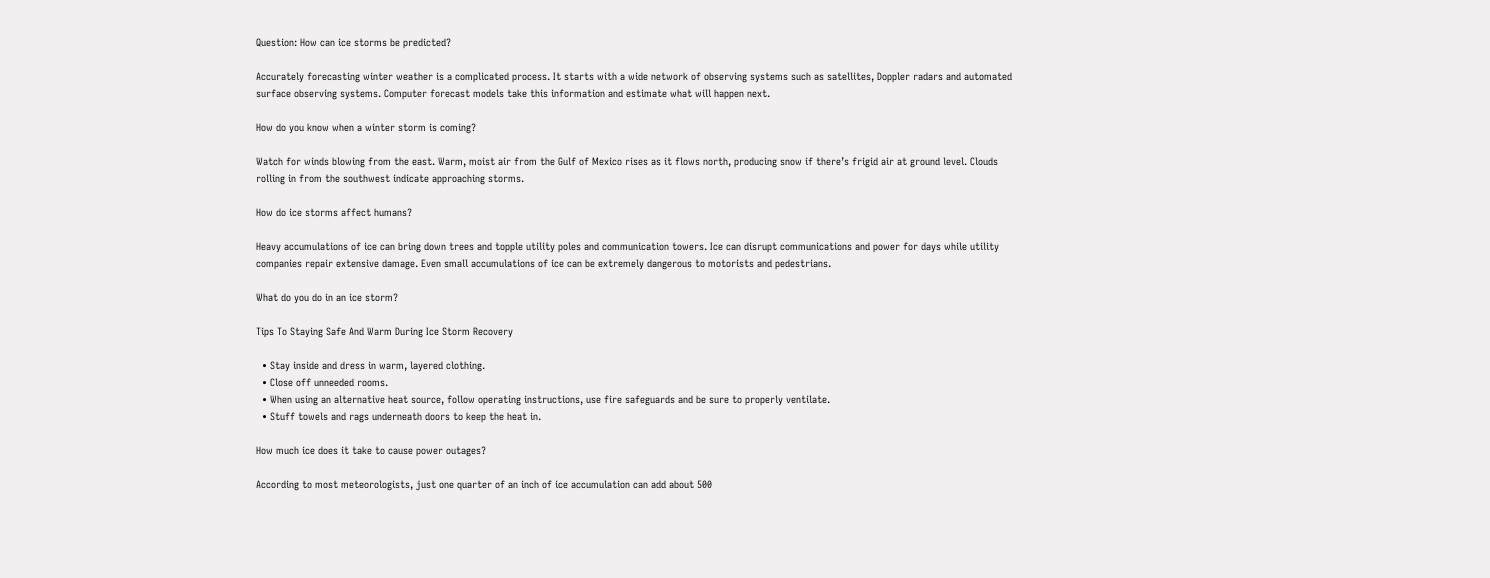Question: How can ice storms be predicted?

Accurately forecasting winter weather is a complicated process. It starts with a wide network of observing systems such as satellites, Doppler radars and automated surface observing systems. Computer forecast models take this information and estimate what will happen next.

How do you know when a winter storm is coming?

Watch for winds blowing from the east. Warm, moist air from the Gulf of Mexico rises as it flows north, producing snow if there’s frigid air at ground level. Clouds rolling in from the southwest indicate approaching storms.

How do ice storms affect humans?

Heavy accumulations of ice can bring down trees and topple utility poles and communication towers. Ice can disrupt communications and power for days while utility companies repair extensive damage. Even small accumulations of ice can be extremely dangerous to motorists and pedestrians.

What do you do in an ice storm?

Tips To Staying Safe And Warm During Ice Storm Recovery

  • Stay inside and dress in warm, layered clothing.
  • Close off unneeded rooms.
  • When using an alternative heat source, follow operating instructions, use fire safeguards and be sure to properly ventilate.
  • Stuff towels and rags underneath doors to keep the heat in.

How much ice does it take to cause power outages?

According to most meteorologists, just one quarter of an inch of ice accumulation can add about 500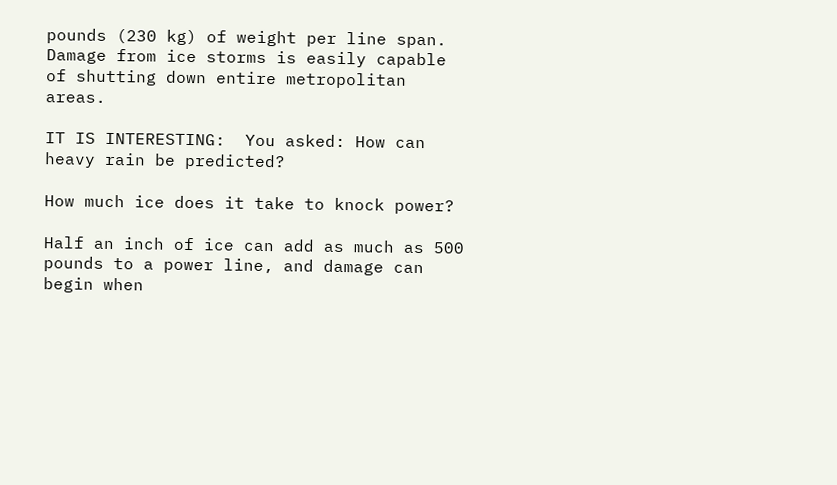pounds (230 kg) of weight per line span. Damage from ice storms is easily capable of shutting down entire metropolitan areas.

IT IS INTERESTING:  You asked: How can heavy rain be predicted?

How much ice does it take to knock power?

Half an inch of ice can add as much as 500 pounds to a power line, and damage can begin when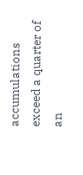accumulations exceed a quarter of an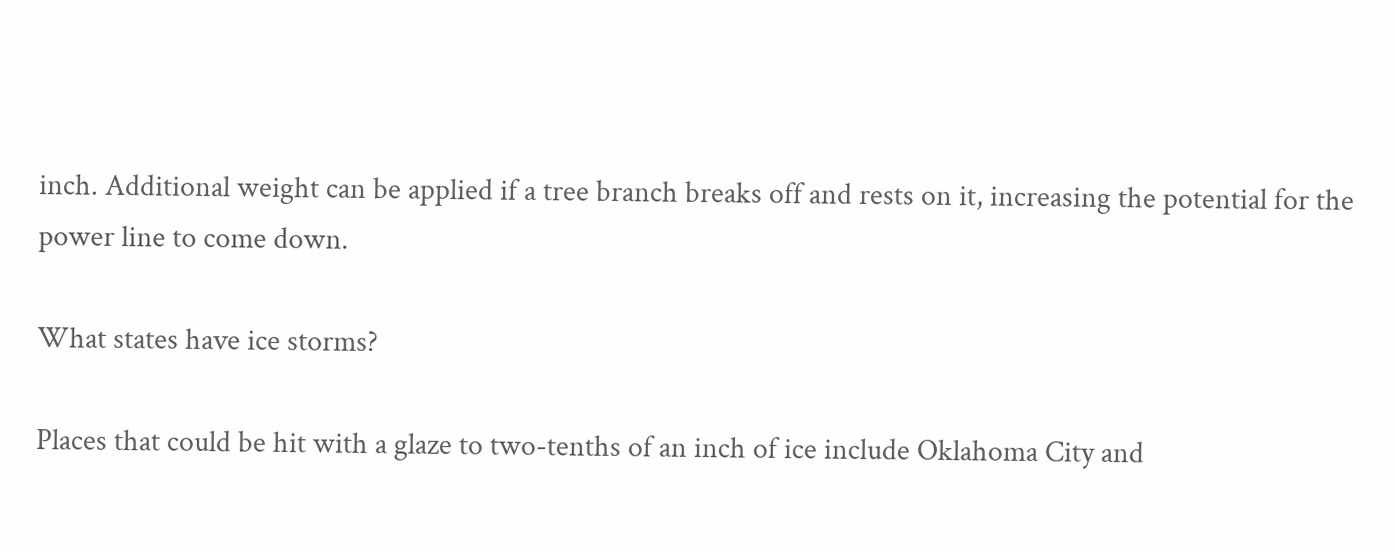inch. Additional weight can be applied if a tree branch breaks off and rests on it, increasing the potential for the power line to come down.

What states have ice storms?

Places that could be hit with a glaze to two-tenths of an inch of ice include Oklahoma City and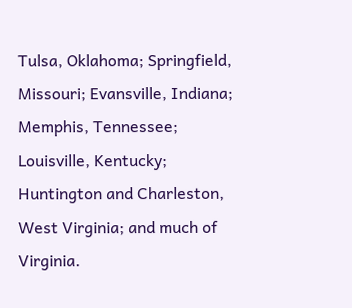Tulsa, Oklahoma; Springfield, Missouri; Evansville, Indiana; Memphis, Tennessee; Louisville, Kentucky; Huntington and Charleston, West Virginia; and much of Virginia.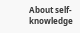About self-knowledge